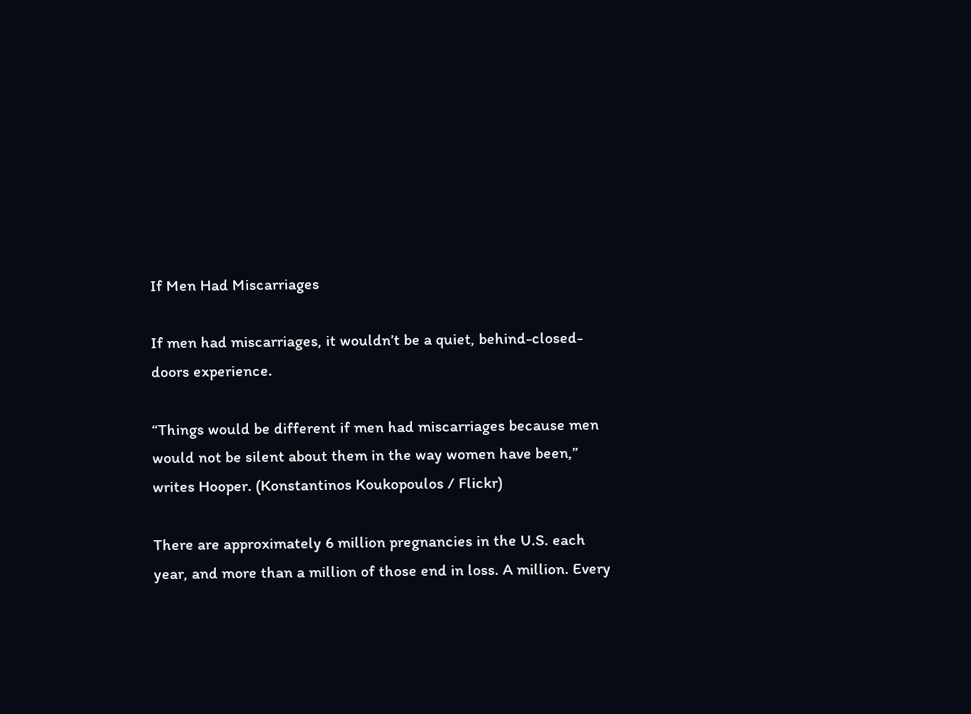If Men Had Miscarriages

If men had miscarriages, it wouldn’t be a quiet, behind-closed-doors experience.

“Things would be different if men had miscarriages because men would not be silent about them in the way women have been,” writes Hooper. (Konstantinos Koukopoulos / Flickr)

There are approximately 6 million pregnancies in the U.S. each year, and more than a million of those end in loss. A million. Every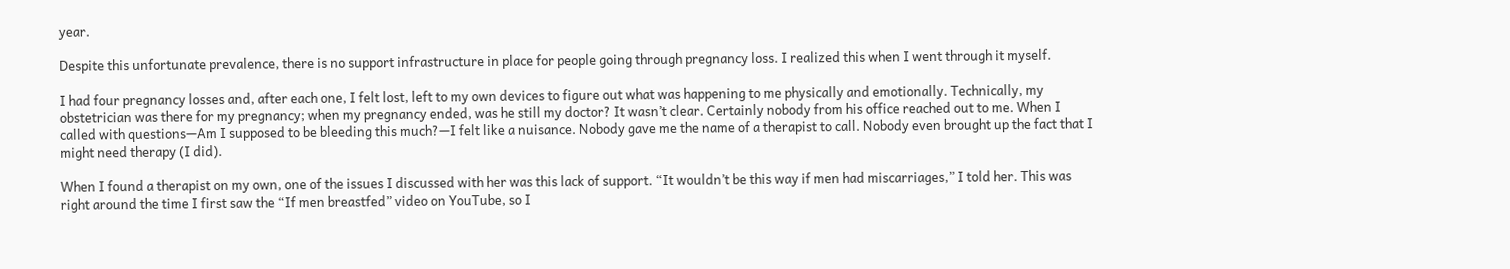year.

Despite this unfortunate prevalence, there is no support infrastructure in place for people going through pregnancy loss. I realized this when I went through it myself.

I had four pregnancy losses and, after each one, I felt lost, left to my own devices to figure out what was happening to me physically and emotionally. Technically, my obstetrician was there for my pregnancy; when my pregnancy ended, was he still my doctor? It wasn’t clear. Certainly nobody from his office reached out to me. When I called with questions—Am I supposed to be bleeding this much?—I felt like a nuisance. Nobody gave me the name of a therapist to call. Nobody even brought up the fact that I might need therapy (I did).

When I found a therapist on my own, one of the issues I discussed with her was this lack of support. “It wouldn’t be this way if men had miscarriages,” I told her. This was right around the time I first saw the “If men breastfed” video on YouTube, so I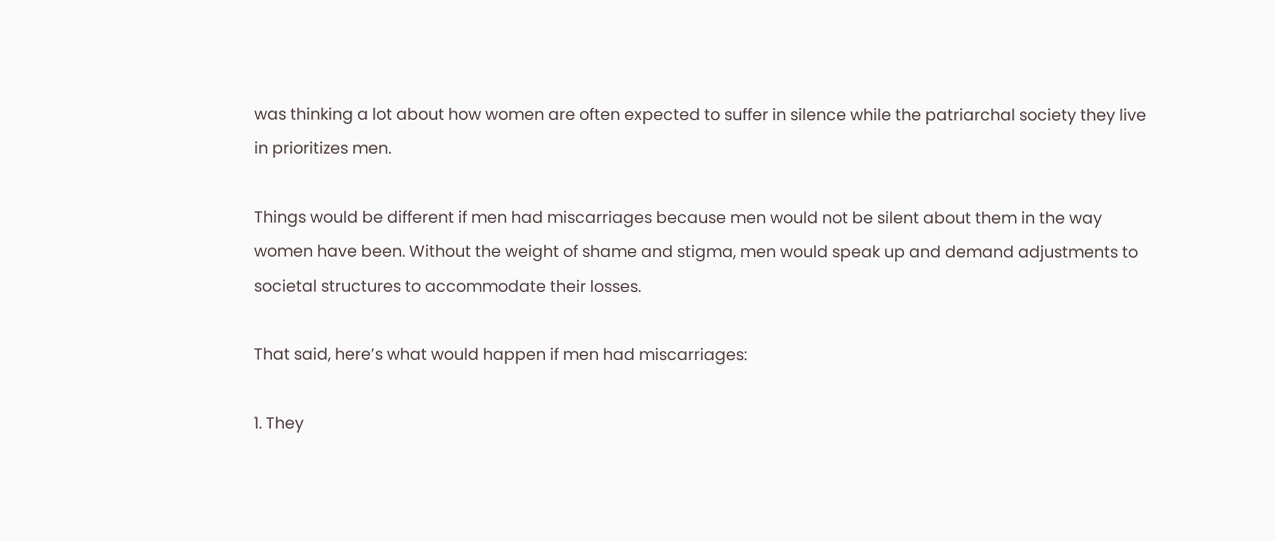was thinking a lot about how women are often expected to suffer in silence while the patriarchal society they live in prioritizes men.

Things would be different if men had miscarriages because men would not be silent about them in the way women have been. Without the weight of shame and stigma, men would speak up and demand adjustments to societal structures to accommodate their losses.

That said, here’s what would happen if men had miscarriages:

1. They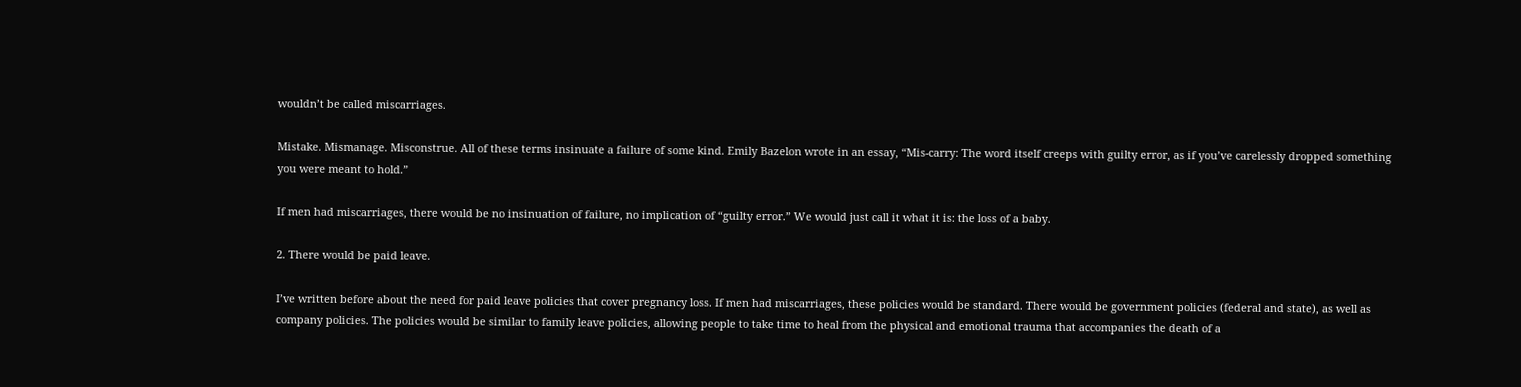wouldn’t be called miscarriages.

Mistake. Mismanage. Misconstrue. All of these terms insinuate a failure of some kind. Emily Bazelon wrote in an essay, “Mis-carry: The word itself creeps with guilty error, as if you’ve carelessly dropped something you were meant to hold.”

If men had miscarriages, there would be no insinuation of failure, no implication of “guilty error.” We would just call it what it is: the loss of a baby.

2. There would be paid leave.

I’ve written before about the need for paid leave policies that cover pregnancy loss. If men had miscarriages, these policies would be standard. There would be government policies (federal and state), as well as company policies. The policies would be similar to family leave policies, allowing people to take time to heal from the physical and emotional trauma that accompanies the death of a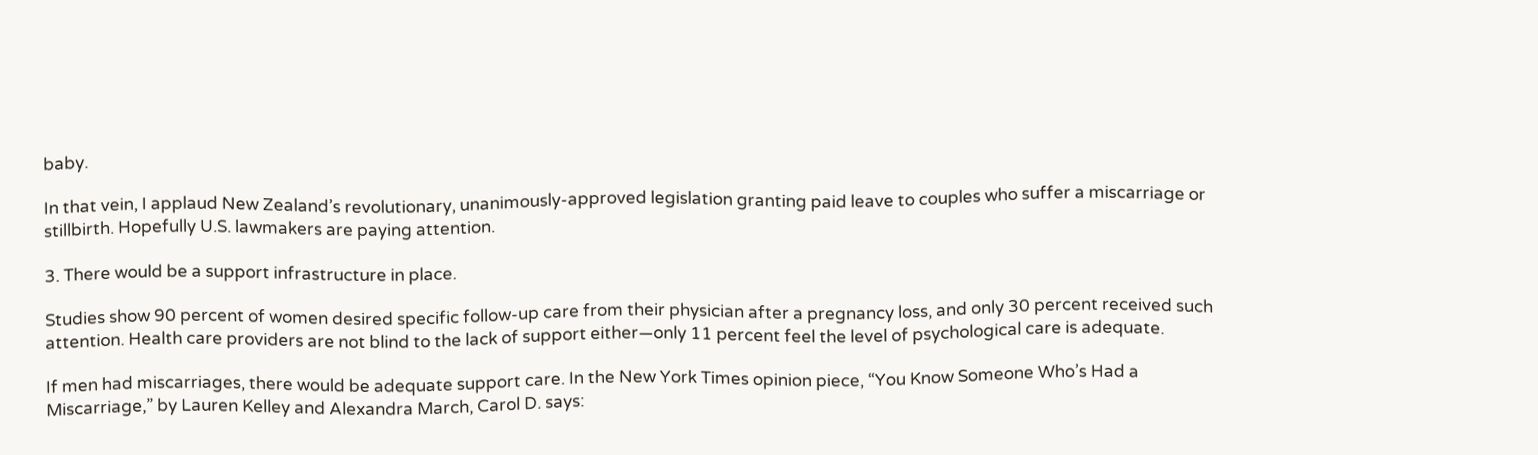baby.

In that vein, I applaud New Zealand’s revolutionary, unanimously-approved legislation granting paid leave to couples who suffer a miscarriage or stillbirth. Hopefully U.S. lawmakers are paying attention.

3. There would be a support infrastructure in place.

Studies show 90 percent of women desired specific follow-up care from their physician after a pregnancy loss, and only 30 percent received such attention. Health care providers are not blind to the lack of support either—only 11 percent feel the level of psychological care is adequate.

If men had miscarriages, there would be adequate support care. In the New York Times opinion piece, “You Know Someone Who’s Had a Miscarriage,” by Lauren Kelley and Alexandra March, Carol D. says: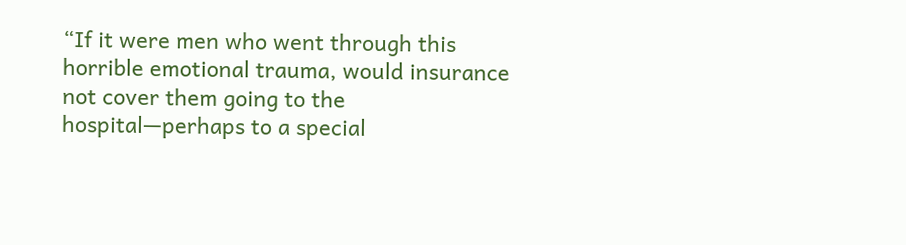“If it were men who went through this horrible emotional trauma, would insurance not cover them going to the hospital—perhaps to a special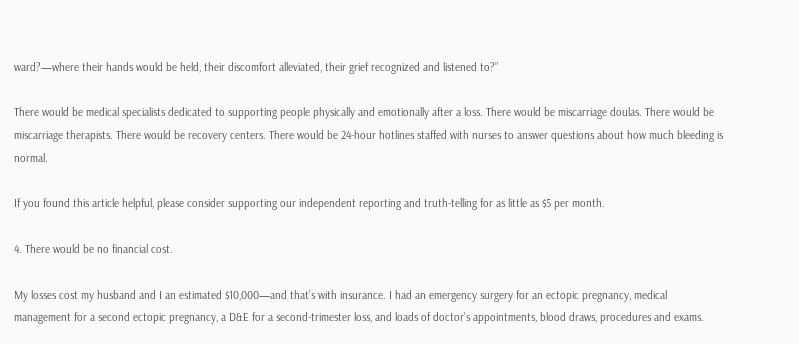ward?—where their hands would be held, their discomfort alleviated, their grief recognized and listened to?”

There would be medical specialists dedicated to supporting people physically and emotionally after a loss. There would be miscarriage doulas. There would be miscarriage therapists. There would be recovery centers. There would be 24-hour hotlines staffed with nurses to answer questions about how much bleeding is normal.

If you found this article helpful, please consider supporting our independent reporting and truth-telling for as little as $5 per month.

4. There would be no financial cost.

My losses cost my husband and I an estimated $10,000—and that’s with insurance. I had an emergency surgery for an ectopic pregnancy, medical management for a second ectopic pregnancy, a D&E for a second-trimester loss, and loads of doctor’s appointments, blood draws, procedures and exams.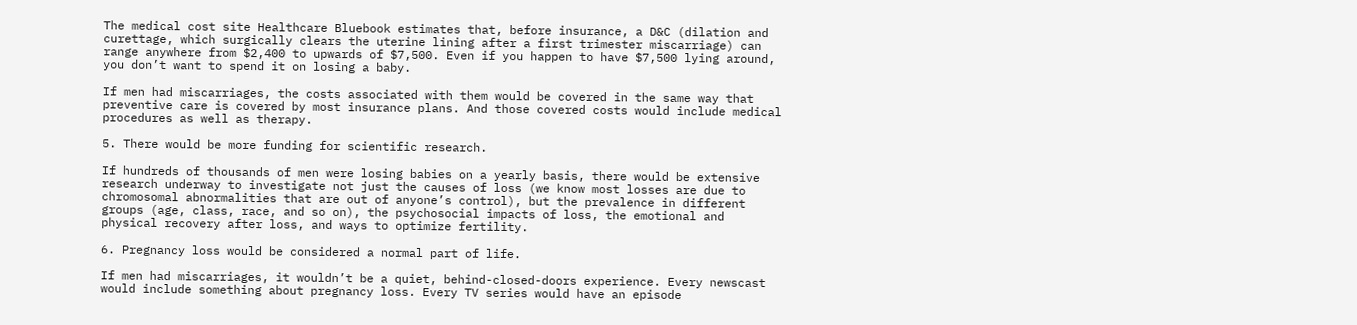The medical cost site Healthcare Bluebook estimates that, before insurance, a D&C (dilation and curettage, which surgically clears the uterine lining after a first trimester miscarriage) can range anywhere from $2,400 to upwards of $7,500. Even if you happen to have $7,500 lying around, you don’t want to spend it on losing a baby.

If men had miscarriages, the costs associated with them would be covered in the same way that preventive care is covered by most insurance plans. And those covered costs would include medical procedures as well as therapy.

5. There would be more funding for scientific research.

If hundreds of thousands of men were losing babies on a yearly basis, there would be extensive research underway to investigate not just the causes of loss (we know most losses are due to chromosomal abnormalities that are out of anyone’s control), but the prevalence in different groups (age, class, race, and so on), the psychosocial impacts of loss, the emotional and physical recovery after loss, and ways to optimize fertility.

6. Pregnancy loss would be considered a normal part of life.

If men had miscarriages, it wouldn’t be a quiet, behind-closed-doors experience. Every newscast would include something about pregnancy loss. Every TV series would have an episode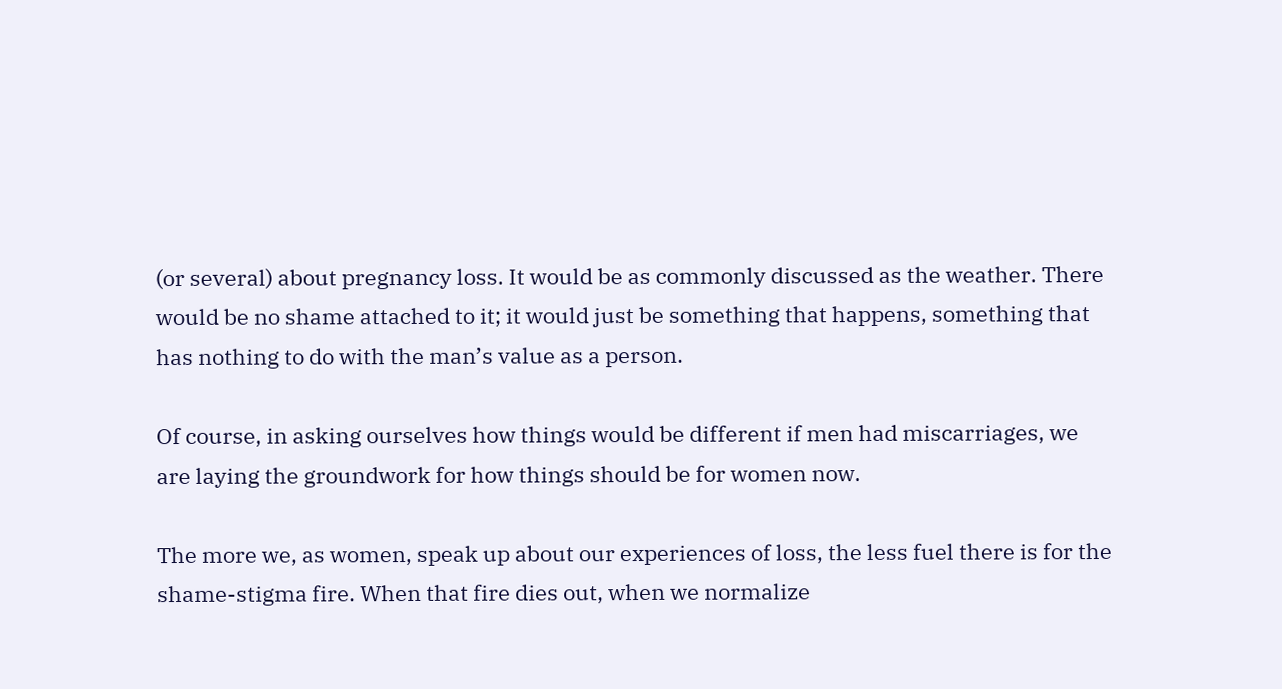(or several) about pregnancy loss. It would be as commonly discussed as the weather. There would be no shame attached to it; it would just be something that happens, something that has nothing to do with the man’s value as a person.

Of course, in asking ourselves how things would be different if men had miscarriages, we are laying the groundwork for how things should be for women now.

The more we, as women, speak up about our experiences of loss, the less fuel there is for the shame-stigma fire. When that fire dies out, when we normalize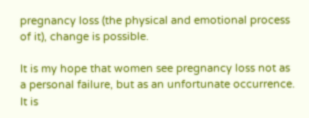pregnancy loss (the physical and emotional process of it), change is possible.

It is my hope that women see pregnancy loss not as a personal failure, but as an unfortunate occurrence. It is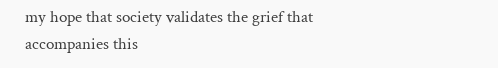my hope that society validates the grief that accompanies this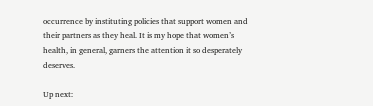occurrence by instituting policies that support women and their partners as they heal. It is my hope that women’s health, in general, garners the attention it so desperately deserves.

Up next: